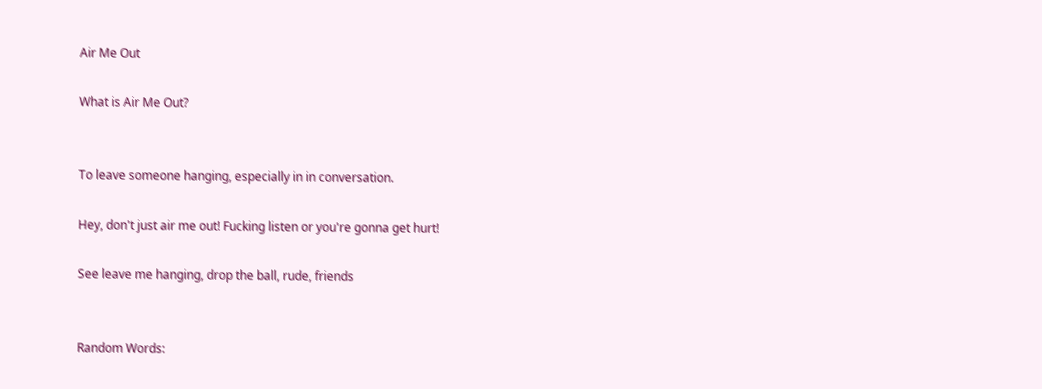Air Me Out

What is Air Me Out?


To leave someone hanging, especially in in conversation.

Hey, don't just air me out! Fucking listen or you're gonna get hurt!

See leave me hanging, drop the ball, rude, friends


Random Words: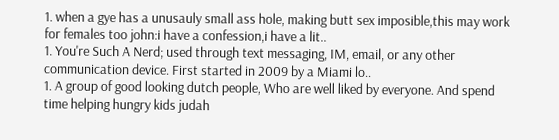1. when a gye has a unusauly small ass hole, making butt sex imposible,this may work for females too john:i have a confession,i have a lit..
1. You're Such A Nerd; used through text messaging, IM, email, or any other communication device. First started in 2009 by a Miami lo..
1. A group of good looking dutch people, Who are well liked by everyone. And spend time helping hungry kids judah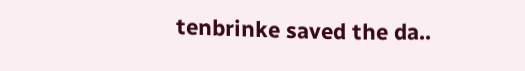tenbrinke saved the da..